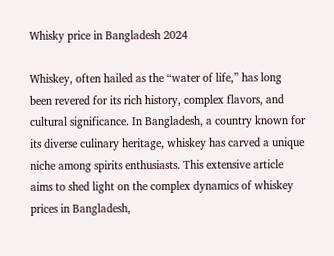Whisky price in Bangladesh 2024

Whiskey, often hailed as the “water of life,” has long been revered for its rich history, complex flavors, and cultural significance. In Bangladesh, a country known for its diverse culinary heritage, whiskey has carved a unique niche among spirits enthusiasts. This extensive article aims to shed light on the complex dynamics of whiskey prices in Bangladesh,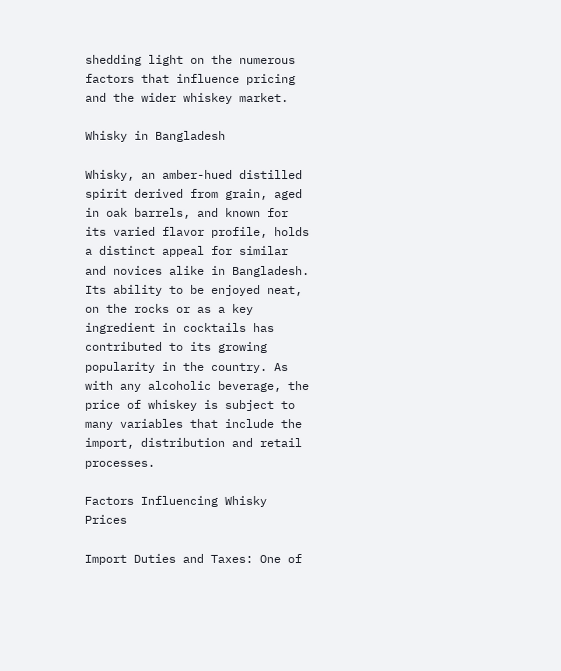shedding light on the numerous factors that influence pricing and the wider whiskey market.

Whisky in Bangladesh

Whisky, an amber-hued distilled spirit derived from grain, aged in oak barrels, and known for its varied flavor profile, holds a distinct appeal for similar and novices alike in Bangladesh. Its ability to be enjoyed neat, on the rocks or as a key ingredient in cocktails has contributed to its growing popularity in the country. As with any alcoholic beverage, the price of whiskey is subject to many variables that include the import, distribution and retail processes.

Factors Influencing Whisky Prices

Import Duties and Taxes: One of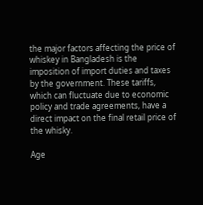the major factors affecting the price of whiskey in Bangladesh is the imposition of import duties and taxes by the government. These tariffs, which can fluctuate due to economic policy and trade agreements, have a direct impact on the final retail price of the whisky.

Age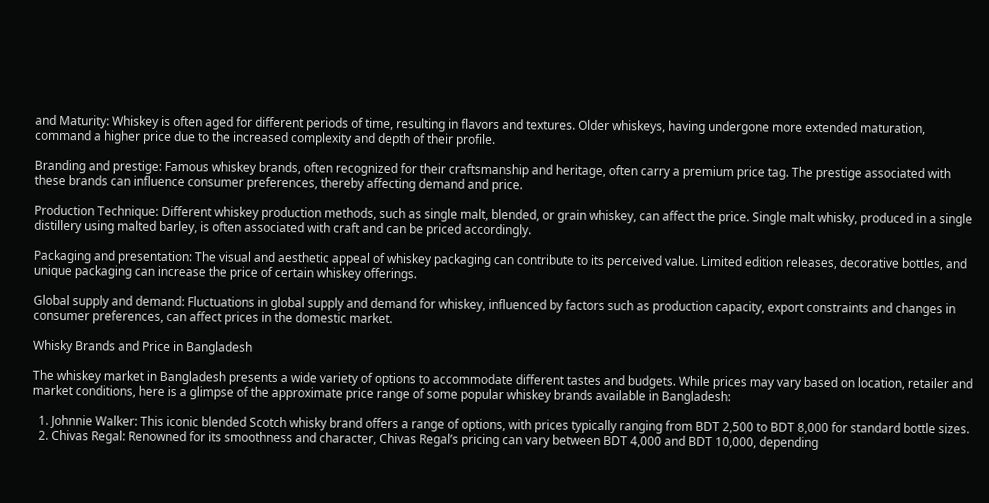and Maturity: Whiskey is often aged for different periods of time, resulting in flavors and textures. Older whiskeys, having undergone more extended maturation, command a higher price due to the increased complexity and depth of their profile.

Branding and prestige: Famous whiskey brands, often recognized for their craftsmanship and heritage, often carry a premium price tag. The prestige associated with these brands can influence consumer preferences, thereby affecting demand and price.

Production Technique: Different whiskey production methods, such as single malt, blended, or grain whiskey, can affect the price. Single malt whisky, produced in a single distillery using malted barley, is often associated with craft and can be priced accordingly.

Packaging and presentation: The visual and aesthetic appeal of whiskey packaging can contribute to its perceived value. Limited edition releases, decorative bottles, and unique packaging can increase the price of certain whiskey offerings.

Global supply and demand: Fluctuations in global supply and demand for whiskey, influenced by factors such as production capacity, export constraints and changes in consumer preferences, can affect prices in the domestic market.

Whisky Brands and Price in Bangladesh

The whiskey market in Bangladesh presents a wide variety of options to accommodate different tastes and budgets. While prices may vary based on location, retailer and market conditions, here is a glimpse of the approximate price range of some popular whiskey brands available in Bangladesh:

  1. Johnnie Walker: This iconic blended Scotch whisky brand offers a range of options, with prices typically ranging from BDT 2,500 to BDT 8,000 for standard bottle sizes.
  2. Chivas Regal: Renowned for its smoothness and character, Chivas Regal’s pricing can vary between BDT 4,000 and BDT 10,000, depending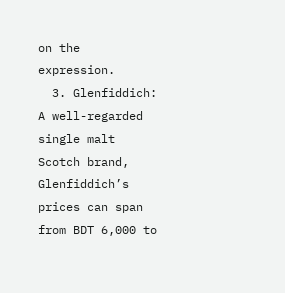on the expression.
  3. Glenfiddich: A well-regarded single malt Scotch brand, Glenfiddich’s prices can span from BDT 6,000 to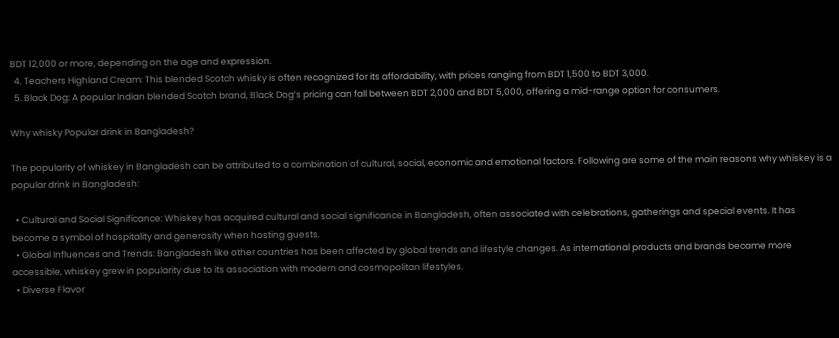BDT 12,000 or more, depending on the age and expression.
  4. Teachers Highland Cream: This blended Scotch whisky is often recognized for its affordability, with prices ranging from BDT 1,500 to BDT 3,000.
  5. Black Dog: A popular Indian blended Scotch brand, Black Dog’s pricing can fall between BDT 2,000 and BDT 5,000, offering a mid-range option for consumers.

Why whisky Popular drink in Bangladesh?

The popularity of whiskey in Bangladesh can be attributed to a combination of cultural, social, economic and emotional factors. Following are some of the main reasons why whiskey is a popular drink in Bangladesh:

  • Cultural and Social Significance: Whiskey has acquired cultural and social significance in Bangladesh, often associated with celebrations, gatherings and special events. It has become a symbol of hospitality and generosity when hosting guests.
  • Global Influences and Trends: Bangladesh like other countries has been affected by global trends and lifestyle changes. As international products and brands became more accessible, whiskey grew in popularity due to its association with modern and cosmopolitan lifestyles.
  • Diverse Flavor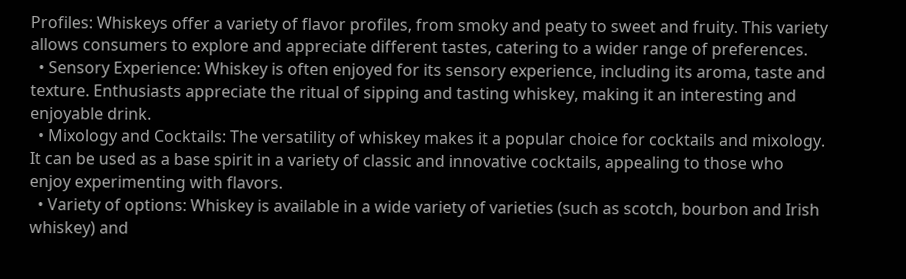Profiles: Whiskeys offer a variety of flavor profiles, from smoky and peaty to sweet and fruity. This variety allows consumers to explore and appreciate different tastes, catering to a wider range of preferences.
  • Sensory Experience: Whiskey is often enjoyed for its sensory experience, including its aroma, taste and texture. Enthusiasts appreciate the ritual of sipping and tasting whiskey, making it an interesting and enjoyable drink.
  • Mixology and Cocktails: The versatility of whiskey makes it a popular choice for cocktails and mixology. It can be used as a base spirit in a variety of classic and innovative cocktails, appealing to those who enjoy experimenting with flavors.
  • Variety of options: Whiskey is available in a wide variety of varieties (such as scotch, bourbon and Irish whiskey) and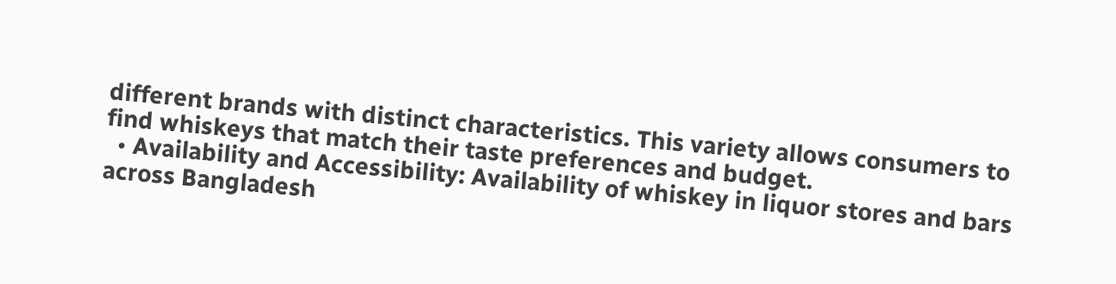different brands with distinct characteristics. This variety allows consumers to find whiskeys that match their taste preferences and budget.
  • Availability and Accessibility: Availability of whiskey in liquor stores and bars across Bangladesh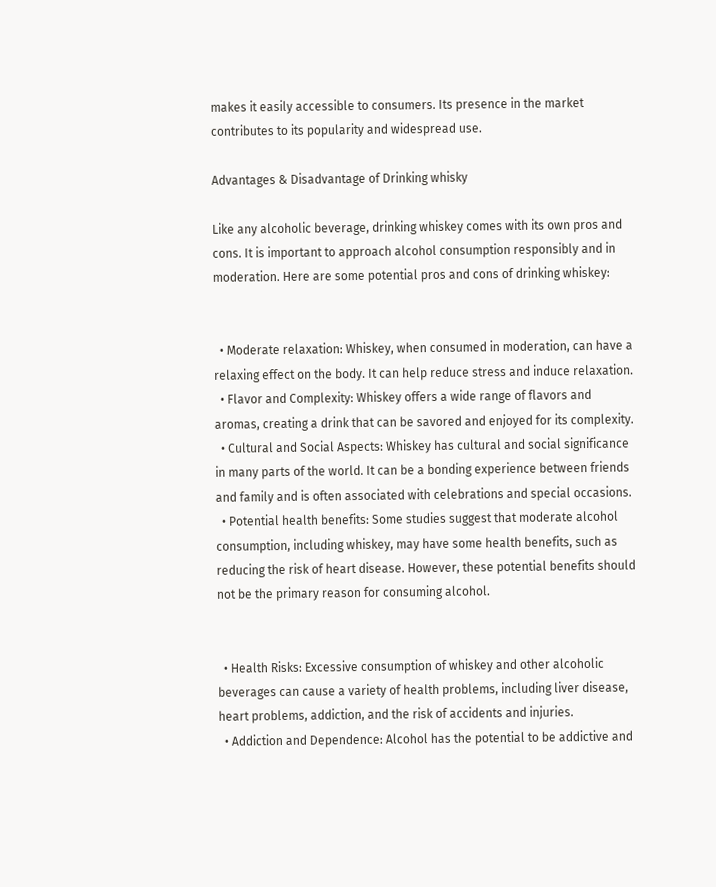makes it easily accessible to consumers. Its presence in the market contributes to its popularity and widespread use.

Advantages & Disadvantage of Drinking whisky

Like any alcoholic beverage, drinking whiskey comes with its own pros and cons. It is important to approach alcohol consumption responsibly and in moderation. Here are some potential pros and cons of drinking whiskey:


  • Moderate relaxation: Whiskey, when consumed in moderation, can have a relaxing effect on the body. It can help reduce stress and induce relaxation.
  • Flavor and Complexity: Whiskey offers a wide range of flavors and aromas, creating a drink that can be savored and enjoyed for its complexity.
  • Cultural and Social Aspects: Whiskey has cultural and social significance in many parts of the world. It can be a bonding experience between friends and family and is often associated with celebrations and special occasions.
  • Potential health benefits: Some studies suggest that moderate alcohol consumption, including whiskey, may have some health benefits, such as reducing the risk of heart disease. However, these potential benefits should not be the primary reason for consuming alcohol.


  • Health Risks: Excessive consumption of whiskey and other alcoholic beverages can cause a variety of health problems, including liver disease, heart problems, addiction, and the risk of accidents and injuries.
  • Addiction and Dependence: Alcohol has the potential to be addictive and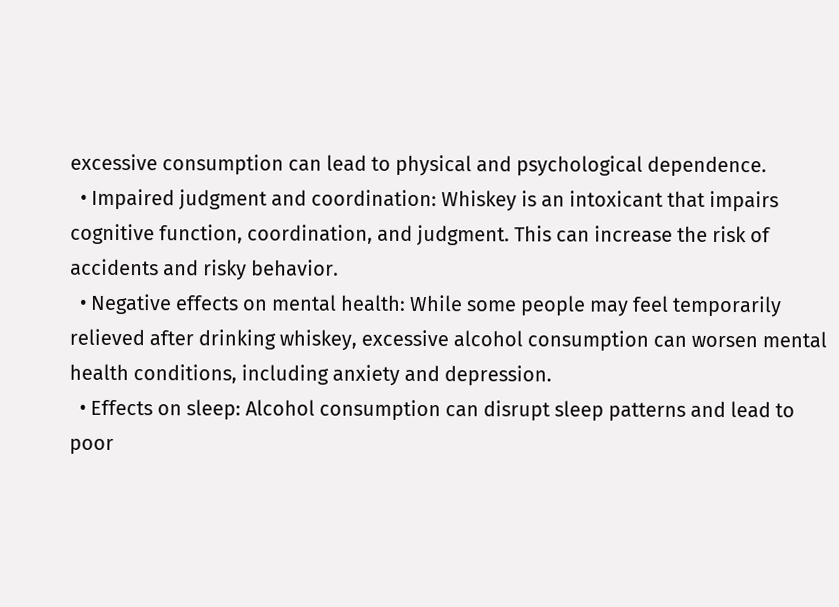excessive consumption can lead to physical and psychological dependence.
  • Impaired judgment and coordination: Whiskey is an intoxicant that impairs cognitive function, coordination, and judgment. This can increase the risk of accidents and risky behavior.
  • Negative effects on mental health: While some people may feel temporarily relieved after drinking whiskey, excessive alcohol consumption can worsen mental health conditions, including anxiety and depression.
  • Effects on sleep: Alcohol consumption can disrupt sleep patterns and lead to poor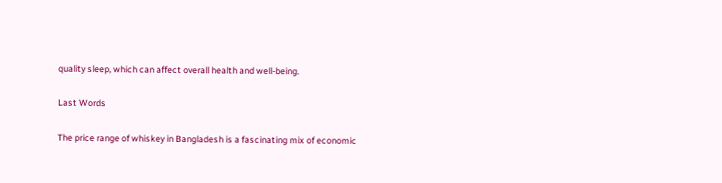quality sleep, which can affect overall health and well-being.

Last Words

The price range of whiskey in Bangladesh is a fascinating mix of economic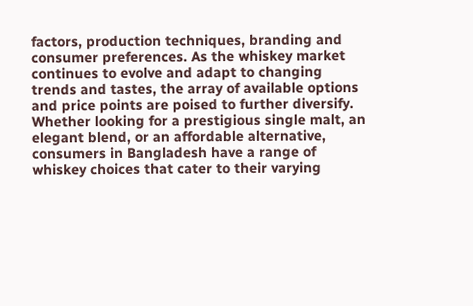factors, production techniques, branding and consumer preferences. As the whiskey market continues to evolve and adapt to changing trends and tastes, the array of available options and price points are poised to further diversify. Whether looking for a prestigious single malt, an elegant blend, or an affordable alternative, consumers in Bangladesh have a range of whiskey choices that cater to their varying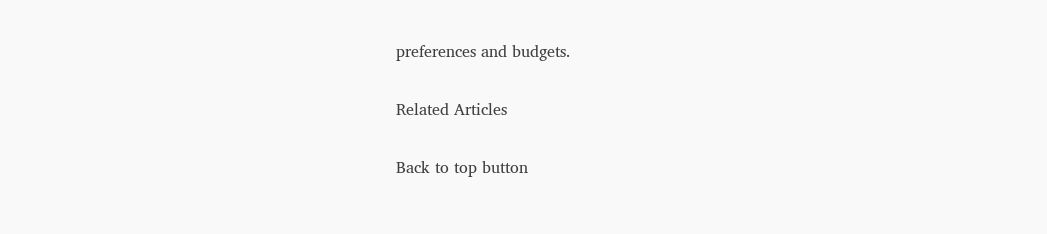preferences and budgets.

Related Articles

Back to top button